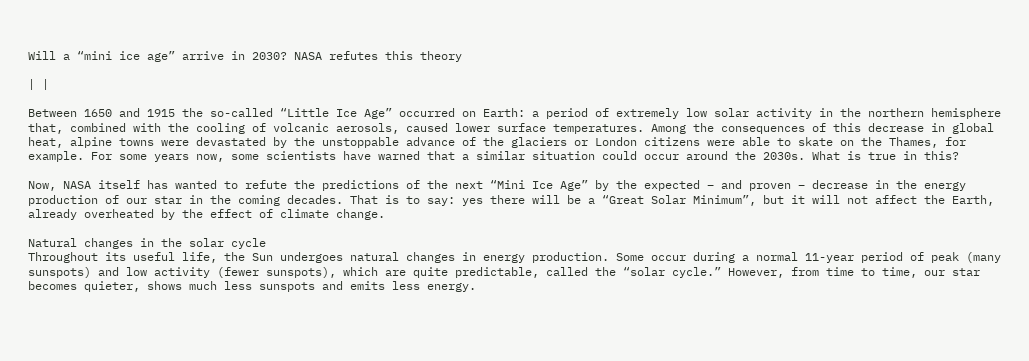Will a “mini ice age” arrive in 2030? NASA refutes this theory

| |

Between 1650 and 1915 the so-called “Little Ice Age” occurred on Earth: a period of extremely low solar activity in the northern hemisphere that, combined with the cooling of volcanic aerosols, caused lower surface temperatures. Among the consequences of this decrease in global heat, alpine towns were devastated by the unstoppable advance of the glaciers or London citizens were able to skate on the Thames, for example. For some years now, some scientists have warned that a similar situation could occur around the 2030s. What is true in this?

Now, NASA itself has wanted to refute the predictions of the next “Mini Ice Age” by the expected – and proven – decrease in the energy production of our star in the coming decades. That is to say: yes there will be a “Great Solar Minimum”, but it will not affect the Earth, already overheated by the effect of climate change.

Natural changes in the solar cycle
Throughout its useful life, the Sun undergoes natural changes in energy production. Some occur during a normal 11-year period of peak (many sunspots) and low activity (fewer sunspots), which are quite predictable, called the “solar cycle.” However, from time to time, our star becomes quieter, shows much less sunspots and emits less energy.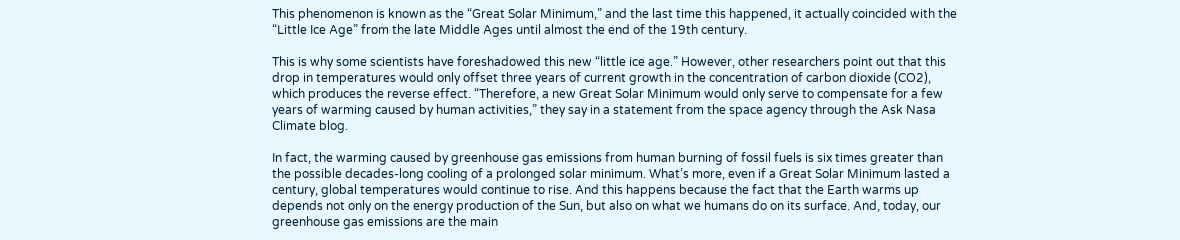This phenomenon is known as the “Great Solar Minimum,” and the last time this happened, it actually coincided with the “Little Ice Age” from the late Middle Ages until almost the end of the 19th century.

This is why some scientists have foreshadowed this new “little ice age.” However, other researchers point out that this drop in temperatures would only offset three years of current growth in the concentration of carbon dioxide (CO2), which produces the reverse effect. “Therefore, a new Great Solar Minimum would only serve to compensate for a few years of warming caused by human activities,” they say in a statement from the space agency through the Ask Nasa Climate blog.

In fact, the warming caused by greenhouse gas emissions from human burning of fossil fuels is six times greater than the possible decades-long cooling of a prolonged solar minimum. What’s more, even if a Great Solar Minimum lasted a century, global temperatures would continue to rise. And this happens because the fact that the Earth warms up depends not only on the energy production of the Sun, but also on what we humans do on its surface. And, today, our greenhouse gas emissions are the main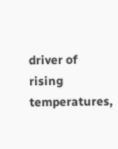driver of rising temperatures,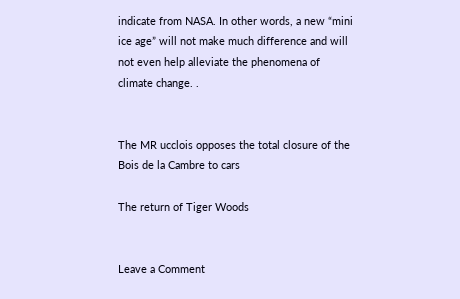indicate from NASA. In other words, a new “mini ice age” will not make much difference and will not even help alleviate the phenomena of climate change. .


The MR ucclois opposes the total closure of the Bois de la Cambre to cars

The return of Tiger Woods


Leave a Comment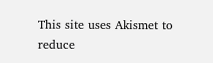This site uses Akismet to reduce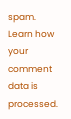spam. Learn how your comment data is processed.